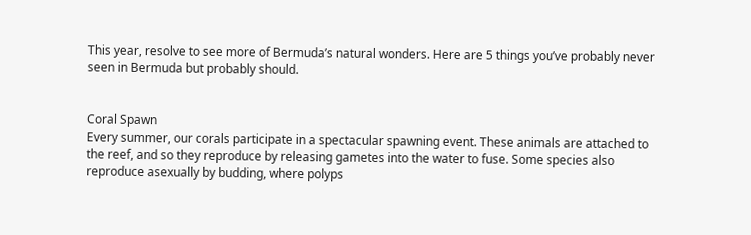This year, resolve to see more of Bermuda’s natural wonders. Here are 5 things you’ve probably never seen in Bermuda but probably should.


Coral Spawn
Every summer, our corals participate in a spectacular spawning event. These animals are attached to the reef, and so they reproduce by releasing gametes into the water to fuse. Some species also reproduce asexually by budding, where polyps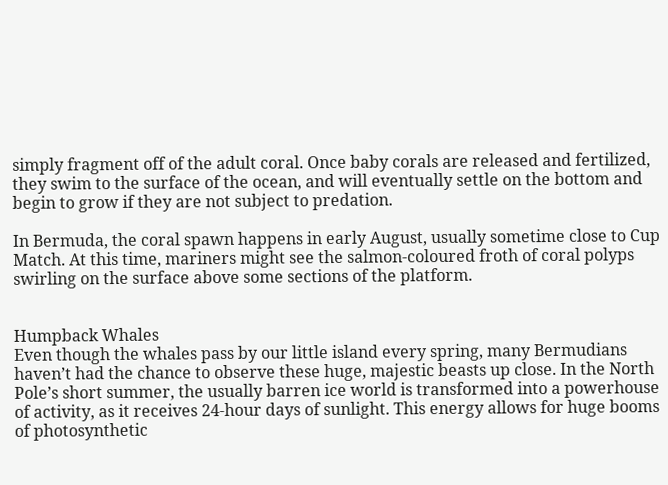simply fragment off of the adult coral. Once baby corals are released and fertilized, they swim to the surface of the ocean, and will eventually settle on the bottom and begin to grow if they are not subject to predation.

In Bermuda, the coral spawn happens in early August, usually sometime close to Cup Match. At this time, mariners might see the salmon-coloured froth of coral polyps swirling on the surface above some sections of the platform.


Humpback Whales
Even though the whales pass by our little island every spring, many Bermudians haven’t had the chance to observe these huge, majestic beasts up close. In the North Pole’s short summer, the usually barren ice world is transformed into a powerhouse of activity, as it receives 24-hour days of sunlight. This energy allows for huge booms of photosynthetic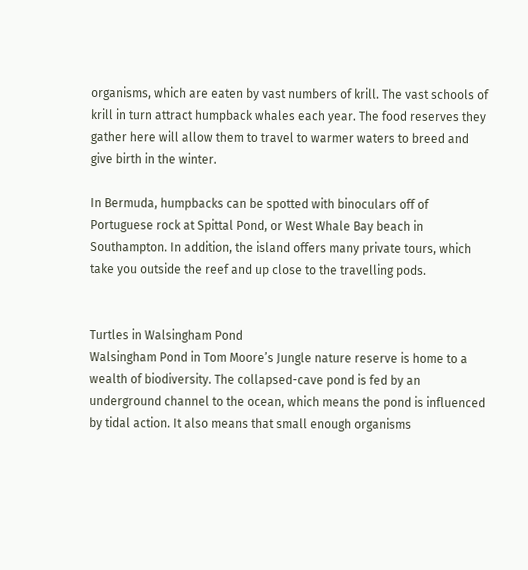organisms, which are eaten by vast numbers of krill. The vast schools of krill in turn attract humpback whales each year. The food reserves they gather here will allow them to travel to warmer waters to breed and give birth in the winter.

In Bermuda, humpbacks can be spotted with binoculars off of Portuguese rock at Spittal Pond, or West Whale Bay beach in Southampton. In addition, the island offers many private tours, which take you outside the reef and up close to the travelling pods.


Turtles in Walsingham Pond
Walsingham Pond in Tom Moore’s Jungle nature reserve is home to a wealth of biodiversity. The collapsed-cave pond is fed by an underground channel to the ocean, which means the pond is influenced by tidal action. It also means that small enough organisms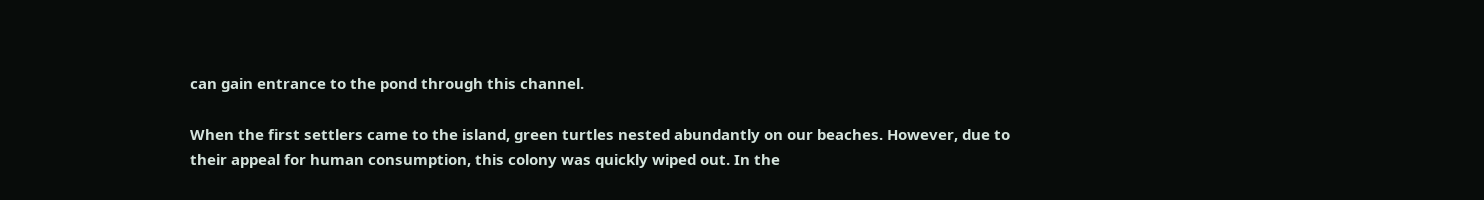can gain entrance to the pond through this channel.

When the first settlers came to the island, green turtles nested abundantly on our beaches. However, due to their appeal for human consumption, this colony was quickly wiped out. In the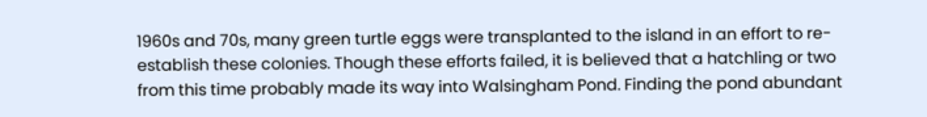1960s and 70s, many green turtle eggs were transplanted to the island in an effort to re-establish these colonies. Though these efforts failed, it is believed that a hatchling or two from this time probably made its way into Walsingham Pond. Finding the pond abundant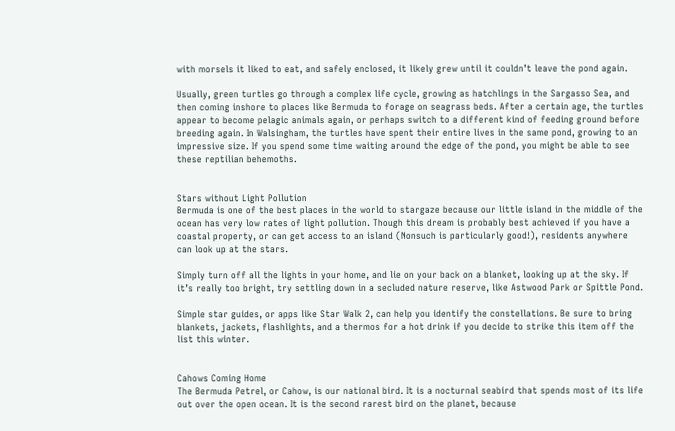with morsels it liked to eat, and safely enclosed, it likely grew until it couldn’t leave the pond again.

Usually, green turtles go through a complex life cycle, growing as hatchlings in the Sargasso Sea, and then coming inshore to places like Bermuda to forage on seagrass beds. After a certain age, the turtles appear to become pelagic animals again, or perhaps switch to a different kind of feeding ground before breeding again. In Walsingham, the turtles have spent their entire lives in the same pond, growing to an impressive size. If you spend some time waiting around the edge of the pond, you might be able to see these reptilian behemoths.


Stars without Light Pollution
Bermuda is one of the best places in the world to stargaze because our little island in the middle of the ocean has very low rates of light pollution. Though this dream is probably best achieved if you have a coastal property, or can get access to an island (Nonsuch is particularly good!), residents anywhere can look up at the stars.

Simply turn off all the lights in your home, and lie on your back on a blanket, looking up at the sky. If it’s really too bright, try settling down in a secluded nature reserve, like Astwood Park or Spittle Pond.

Simple star guides, or apps like Star Walk 2, can help you identify the constellations. Be sure to bring blankets, jackets, flashlights, and a thermos for a hot drink if you decide to strike this item off the list this winter.


Cahows Coming Home
The Bermuda Petrel, or Cahow, is our national bird. It is a nocturnal seabird that spends most of its life out over the open ocean. It is the second rarest bird on the planet, because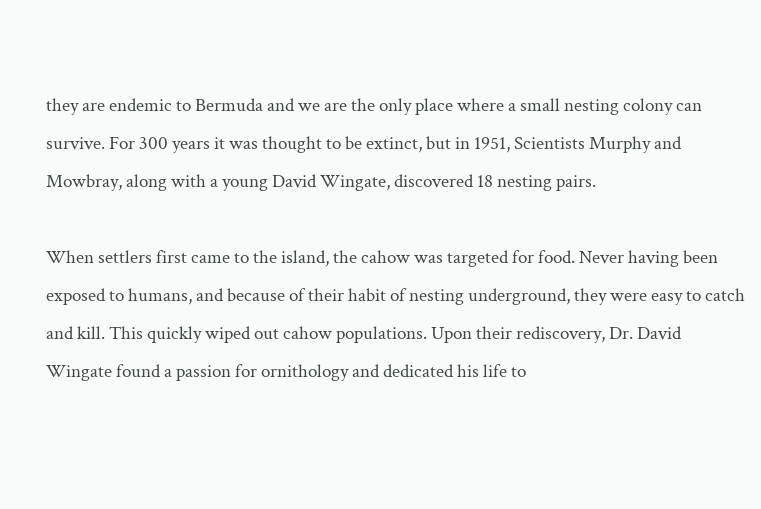they are endemic to Bermuda and we are the only place where a small nesting colony can survive. For 300 years it was thought to be extinct, but in 1951, Scientists Murphy and Mowbray, along with a young David Wingate, discovered 18 nesting pairs.

When settlers first came to the island, the cahow was targeted for food. Never having been exposed to humans, and because of their habit of nesting underground, they were easy to catch and kill. This quickly wiped out cahow populations. Upon their rediscovery, Dr. David Wingate found a passion for ornithology and dedicated his life to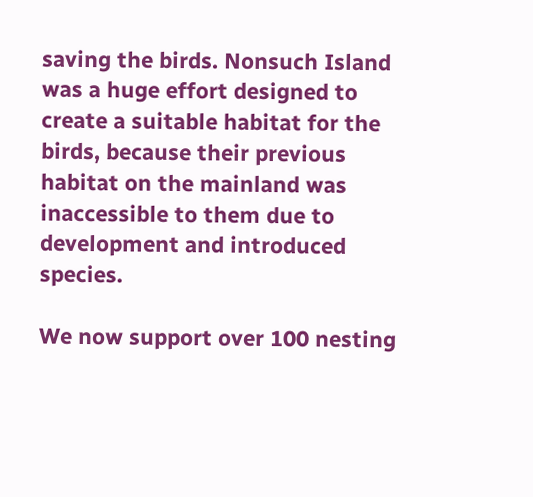saving the birds. Nonsuch Island was a huge effort designed to create a suitable habitat for the birds, because their previous habitat on the mainland was inaccessible to them due to development and introduced species.

We now support over 100 nesting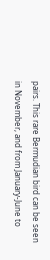pairs. This rare Bermudian bird can be seen in November, and from January-June to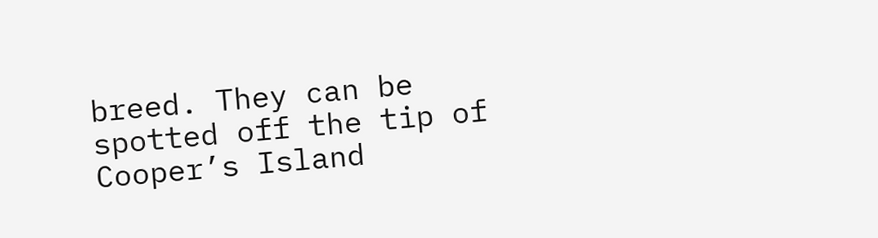breed. They can be spotted off the tip of Cooper’s Island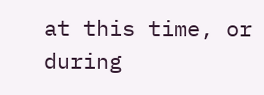at this time, or during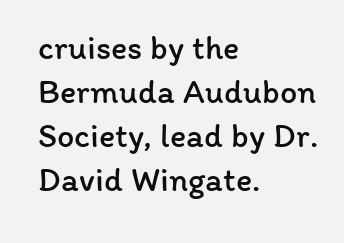cruises by the Bermuda Audubon Society, lead by Dr. David Wingate.